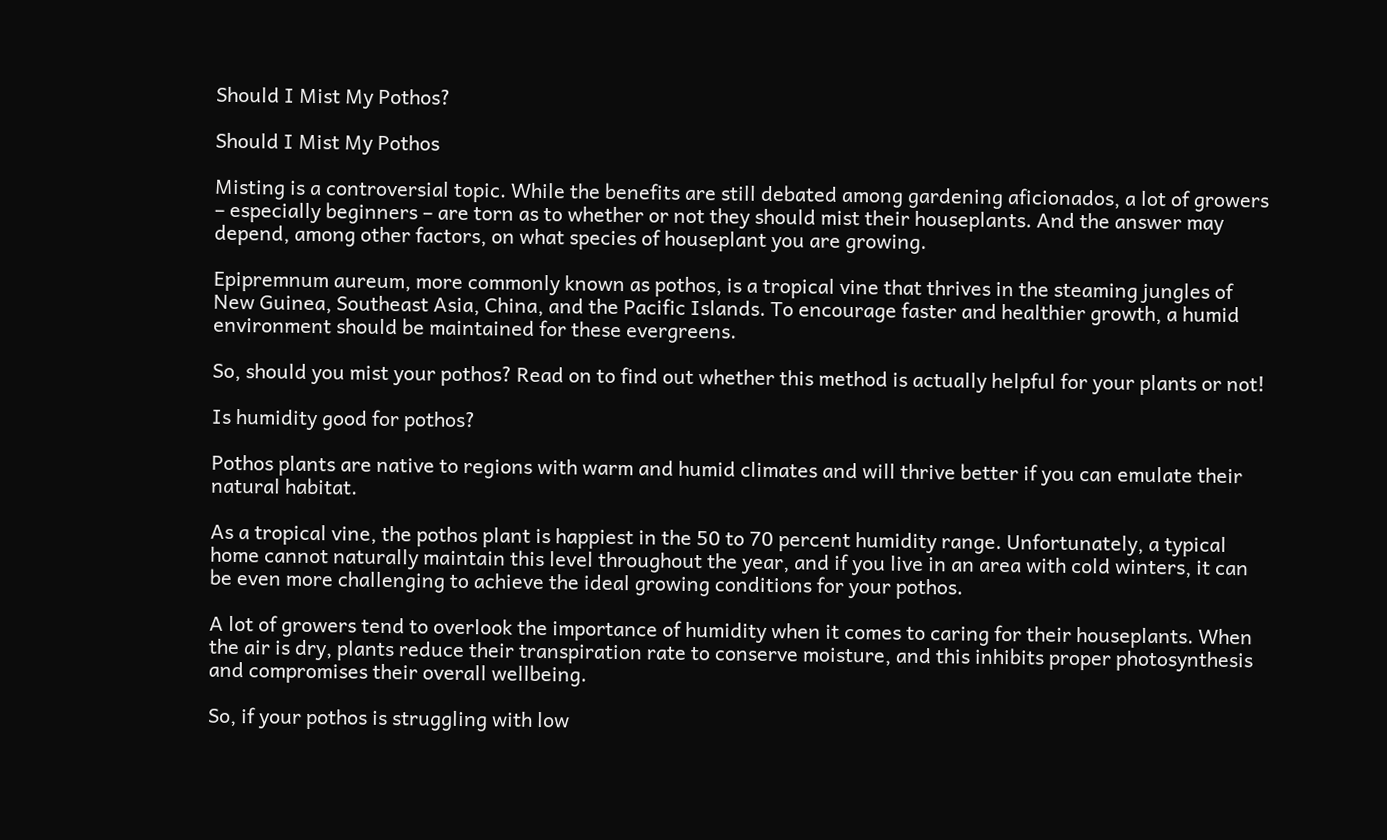Should I Mist My Pothos?

Should I Mist My Pothos

Misting is a controversial topic. While the benefits are still debated among gardening aficionados, a lot of growers – especially beginners – are torn as to whether or not they should mist their houseplants. And the answer may depend, among other factors, on what species of houseplant you are growing.

Epipremnum aureum, more commonly known as pothos, is a tropical vine that thrives in the steaming jungles of New Guinea, Southeast Asia, China, and the Pacific Islands. To encourage faster and healthier growth, a humid environment should be maintained for these evergreens.

So, should you mist your pothos? Read on to find out whether this method is actually helpful for your plants or not!

Is humidity good for pothos?

Pothos plants are native to regions with warm and humid climates and will thrive better if you can emulate their natural habitat.

As a tropical vine, the pothos plant is happiest in the 50 to 70 percent humidity range. Unfortunately, a typical home cannot naturally maintain this level throughout the year, and if you live in an area with cold winters, it can be even more challenging to achieve the ideal growing conditions for your pothos.

A lot of growers tend to overlook the importance of humidity when it comes to caring for their houseplants. When the air is dry, plants reduce their transpiration rate to conserve moisture, and this inhibits proper photosynthesis and compromises their overall wellbeing.

So, if your pothos is struggling with low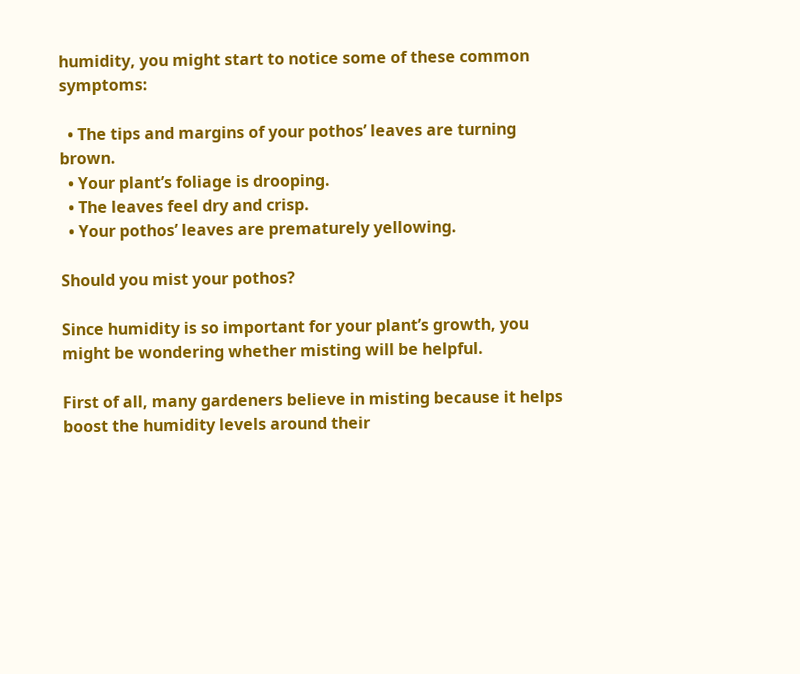humidity, you might start to notice some of these common symptoms:

  • The tips and margins of your pothos’ leaves are turning brown.
  • Your plant’s foliage is drooping.
  • The leaves feel dry and crisp.
  • Your pothos’ leaves are prematurely yellowing.

Should you mist your pothos?

Since humidity is so important for your plant’s growth, you might be wondering whether misting will be helpful.

First of all, many gardeners believe in misting because it helps boost the humidity levels around their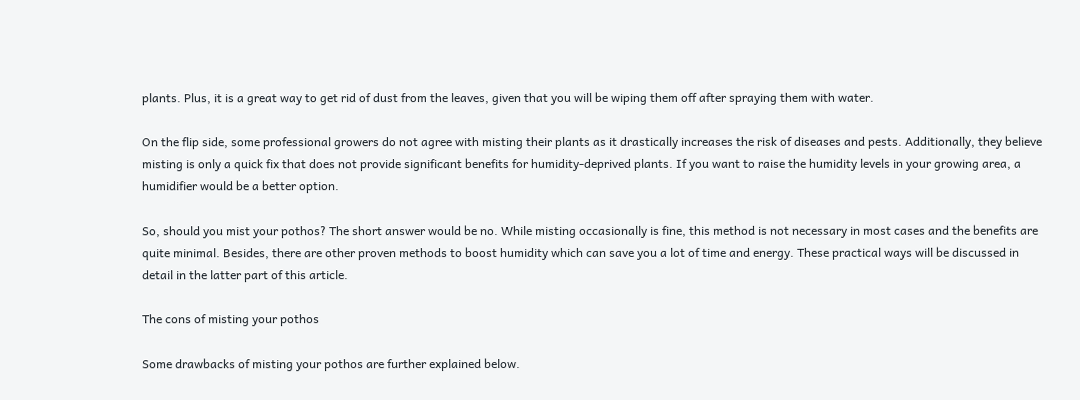plants. Plus, it is a great way to get rid of dust from the leaves, given that you will be wiping them off after spraying them with water.

On the flip side, some professional growers do not agree with misting their plants as it drastically increases the risk of diseases and pests. Additionally, they believe misting is only a quick fix that does not provide significant benefits for humidity-deprived plants. If you want to raise the humidity levels in your growing area, a humidifier would be a better option.

So, should you mist your pothos? The short answer would be no. While misting occasionally is fine, this method is not necessary in most cases and the benefits are quite minimal. Besides, there are other proven methods to boost humidity which can save you a lot of time and energy. These practical ways will be discussed in detail in the latter part of this article.

The cons of misting your pothos

Some drawbacks of misting your pothos are further explained below.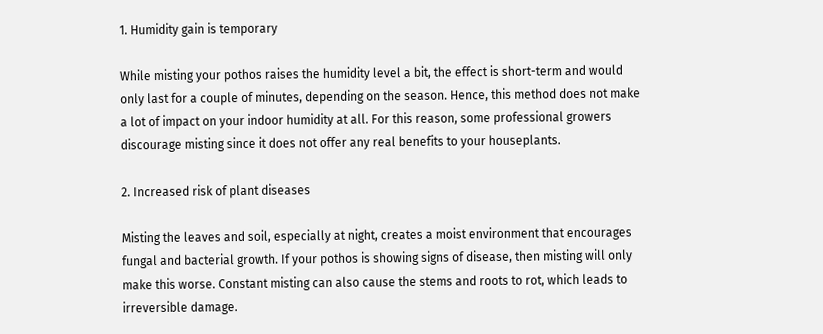1. Humidity gain is temporary

While misting your pothos raises the humidity level a bit, the effect is short-term and would only last for a couple of minutes, depending on the season. Hence, this method does not make a lot of impact on your indoor humidity at all. For this reason, some professional growers discourage misting since it does not offer any real benefits to your houseplants.

2. Increased risk of plant diseases

Misting the leaves and soil, especially at night, creates a moist environment that encourages fungal and bacterial growth. If your pothos is showing signs of disease, then misting will only make this worse. Constant misting can also cause the stems and roots to rot, which leads to irreversible damage.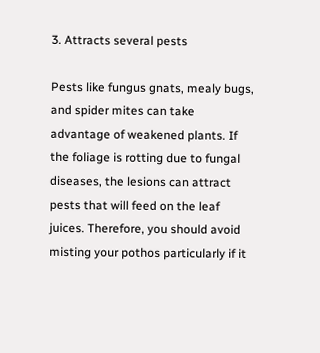3. Attracts several pests

Pests like fungus gnats, mealy bugs, and spider mites can take advantage of weakened plants. If the foliage is rotting due to fungal diseases, the lesions can attract pests that will feed on the leaf juices. Therefore, you should avoid misting your pothos particularly if it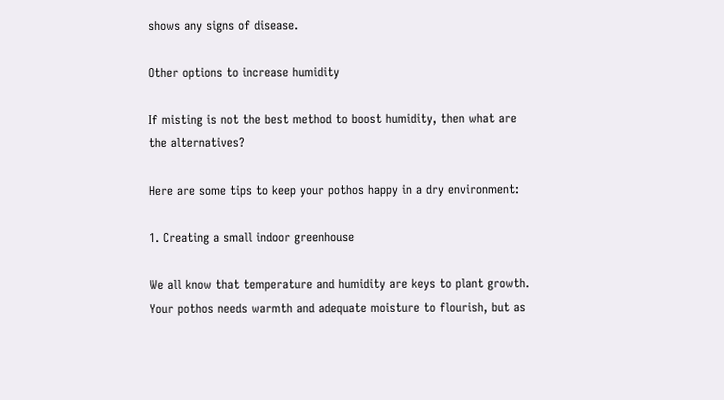shows any signs of disease.

Other options to increase humidity

If misting is not the best method to boost humidity, then what are the alternatives?

Here are some tips to keep your pothos happy in a dry environment:

1. Creating a small indoor greenhouse

We all know that temperature and humidity are keys to plant growth. Your pothos needs warmth and adequate moisture to flourish, but as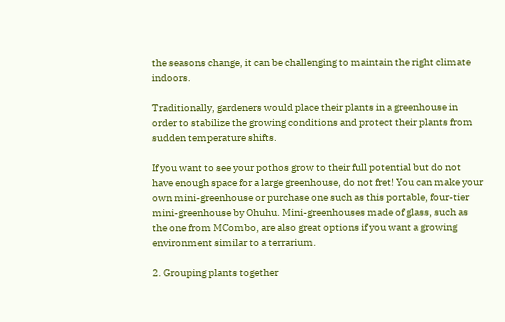the seasons change, it can be challenging to maintain the right climate indoors.

Traditionally, gardeners would place their plants in a greenhouse in order to stabilize the growing conditions and protect their plants from sudden temperature shifts.

If you want to see your pothos grow to their full potential but do not have enough space for a large greenhouse, do not fret! You can make your own mini-greenhouse or purchase one such as this portable, four-tier mini-greenhouse by Ohuhu. Mini-greenhouses made of glass, such as the one from MCombo, are also great options if you want a growing environment similar to a terrarium.

2. Grouping plants together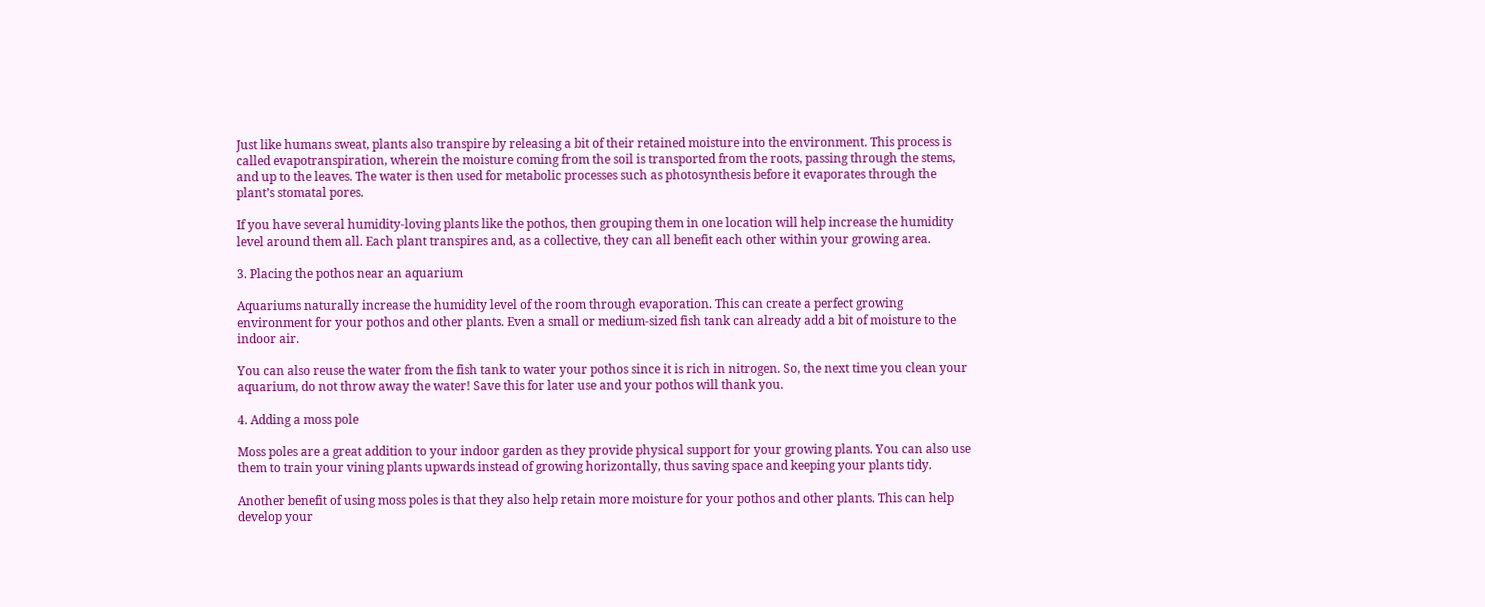Just like humans sweat, plants also transpire by releasing a bit of their retained moisture into the environment. This process is called evapotranspiration, wherein the moisture coming from the soil is transported from the roots, passing through the stems, and up to the leaves. The water is then used for metabolic processes such as photosynthesis before it evaporates through the plant’s stomatal pores.

If you have several humidity-loving plants like the pothos, then grouping them in one location will help increase the humidity level around them all. Each plant transpires and, as a collective, they can all benefit each other within your growing area.

3. Placing the pothos near an aquarium

Aquariums naturally increase the humidity level of the room through evaporation. This can create a perfect growing environment for your pothos and other plants. Even a small or medium-sized fish tank can already add a bit of moisture to the indoor air.

You can also reuse the water from the fish tank to water your pothos since it is rich in nitrogen. So, the next time you clean your aquarium, do not throw away the water! Save this for later use and your pothos will thank you.

4. Adding a moss pole

Moss poles are a great addition to your indoor garden as they provide physical support for your growing plants. You can also use them to train your vining plants upwards instead of growing horizontally, thus saving space and keeping your plants tidy.

Another benefit of using moss poles is that they also help retain more moisture for your pothos and other plants. This can help develop your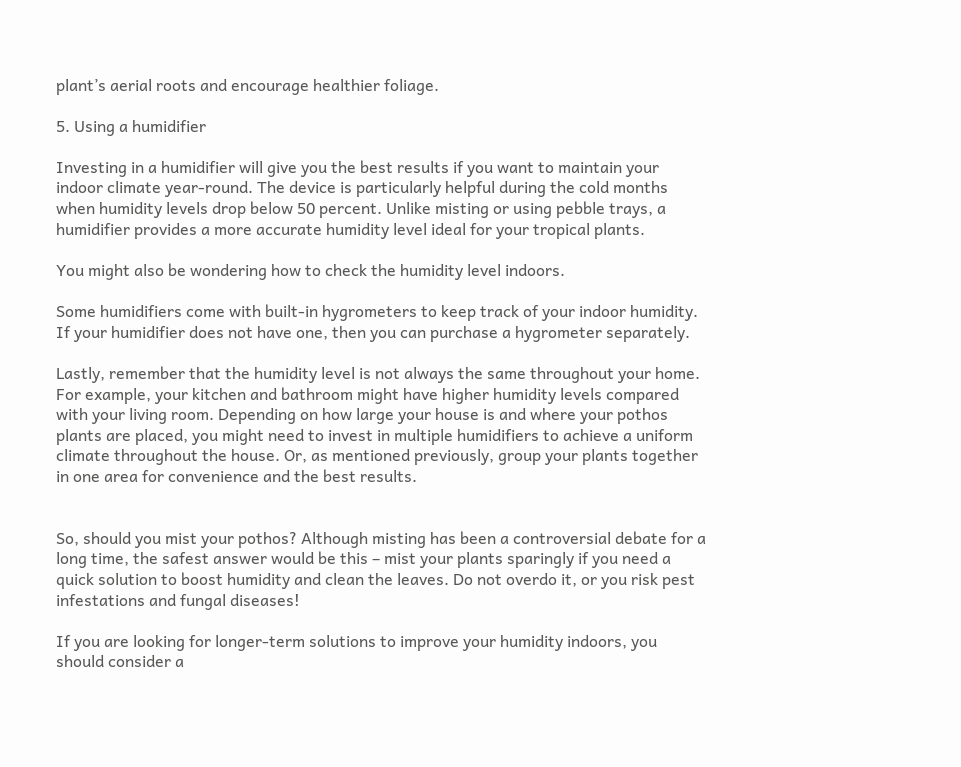plant’s aerial roots and encourage healthier foliage.

5. Using a humidifier

Investing in a humidifier will give you the best results if you want to maintain your indoor climate year-round. The device is particularly helpful during the cold months when humidity levels drop below 50 percent. Unlike misting or using pebble trays, a humidifier provides a more accurate humidity level ideal for your tropical plants.

You might also be wondering how to check the humidity level indoors.

Some humidifiers come with built-in hygrometers to keep track of your indoor humidity. If your humidifier does not have one, then you can purchase a hygrometer separately.

Lastly, remember that the humidity level is not always the same throughout your home. For example, your kitchen and bathroom might have higher humidity levels compared with your living room. Depending on how large your house is and where your pothos plants are placed, you might need to invest in multiple humidifiers to achieve a uniform climate throughout the house. Or, as mentioned previously, group your plants together in one area for convenience and the best results.


So, should you mist your pothos? Although misting has been a controversial debate for a long time, the safest answer would be this – mist your plants sparingly if you need a quick solution to boost humidity and clean the leaves. Do not overdo it, or you risk pest infestations and fungal diseases!

If you are looking for longer-term solutions to improve your humidity indoors, you should consider a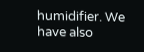humidifier. We have also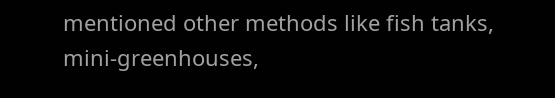mentioned other methods like fish tanks, mini-greenhouses,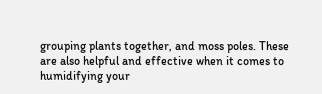grouping plants together, and moss poles. These are also helpful and effective when it comes to humidifying your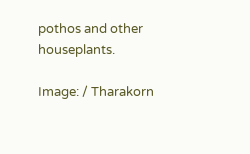pothos and other houseplants.

Image: / Tharakorn